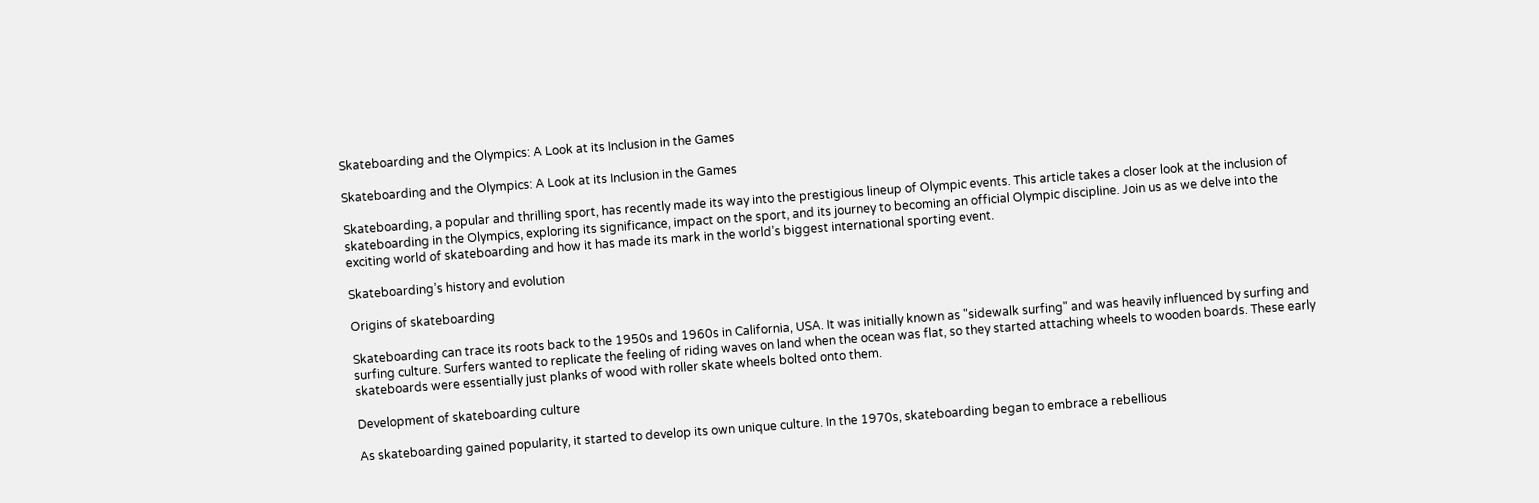Skateboarding and the Olympics: A Look at its Inclusion in the Games

Skateboarding and the Olympics: A Look at its Inclusion in the Games

Skateboarding, a popular and thrilling sport, has recently made its way into the prestigious lineup of Olympic events. This article takes a closer look at the inclusion of skateboarding in the Olympics, exploring its significance, impact on the sport, and its journey to becoming an official Olympic discipline. Join us as we delve into the exciting world of skateboarding and how it has made its mark in the world’s biggest international sporting event.

Skateboarding’s history and evolution

Origins of skateboarding

Skateboarding can trace its roots back to the 1950s and 1960s in California, USA. It was initially known as "sidewalk surfing" and was heavily influenced by surfing and surfing culture. Surfers wanted to replicate the feeling of riding waves on land when the ocean was flat, so they started attaching wheels to wooden boards. These early skateboards were essentially just planks of wood with roller skate wheels bolted onto them.

Development of skateboarding culture

As skateboarding gained popularity, it started to develop its own unique culture. In the 1970s, skateboarding began to embrace a rebellious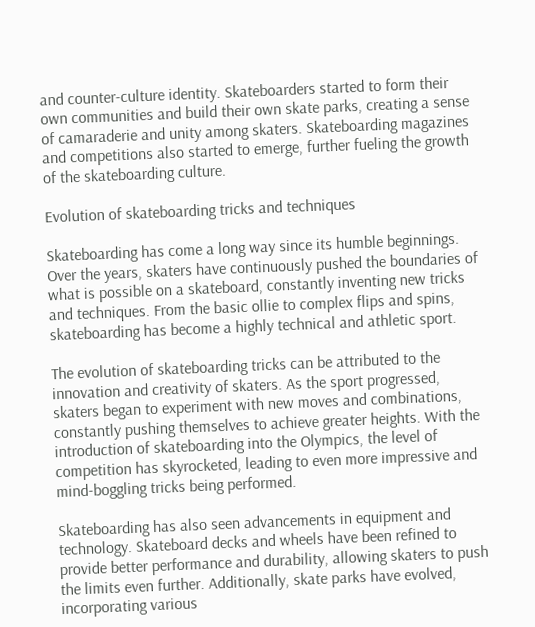and counter-culture identity. Skateboarders started to form their own communities and build their own skate parks, creating a sense of camaraderie and unity among skaters. Skateboarding magazines and competitions also started to emerge, further fueling the growth of the skateboarding culture.

Evolution of skateboarding tricks and techniques

Skateboarding has come a long way since its humble beginnings. Over the years, skaters have continuously pushed the boundaries of what is possible on a skateboard, constantly inventing new tricks and techniques. From the basic ollie to complex flips and spins, skateboarding has become a highly technical and athletic sport.

The evolution of skateboarding tricks can be attributed to the innovation and creativity of skaters. As the sport progressed, skaters began to experiment with new moves and combinations, constantly pushing themselves to achieve greater heights. With the introduction of skateboarding into the Olympics, the level of competition has skyrocketed, leading to even more impressive and mind-boggling tricks being performed.

Skateboarding has also seen advancements in equipment and technology. Skateboard decks and wheels have been refined to provide better performance and durability, allowing skaters to push the limits even further. Additionally, skate parks have evolved, incorporating various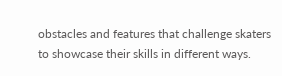obstacles and features that challenge skaters to showcase their skills in different ways.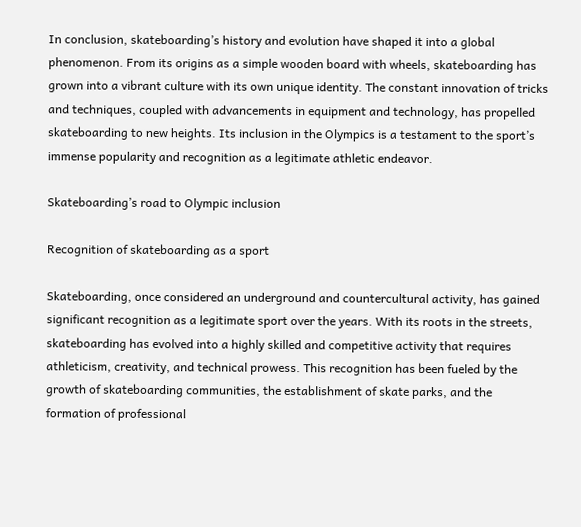In conclusion, skateboarding’s history and evolution have shaped it into a global phenomenon. From its origins as a simple wooden board with wheels, skateboarding has grown into a vibrant culture with its own unique identity. The constant innovation of tricks and techniques, coupled with advancements in equipment and technology, has propelled skateboarding to new heights. Its inclusion in the Olympics is a testament to the sport’s immense popularity and recognition as a legitimate athletic endeavor.

Skateboarding’s road to Olympic inclusion

Recognition of skateboarding as a sport

Skateboarding, once considered an underground and countercultural activity, has gained significant recognition as a legitimate sport over the years. With its roots in the streets, skateboarding has evolved into a highly skilled and competitive activity that requires athleticism, creativity, and technical prowess. This recognition has been fueled by the growth of skateboarding communities, the establishment of skate parks, and the formation of professional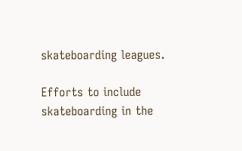skateboarding leagues.

Efforts to include skateboarding in the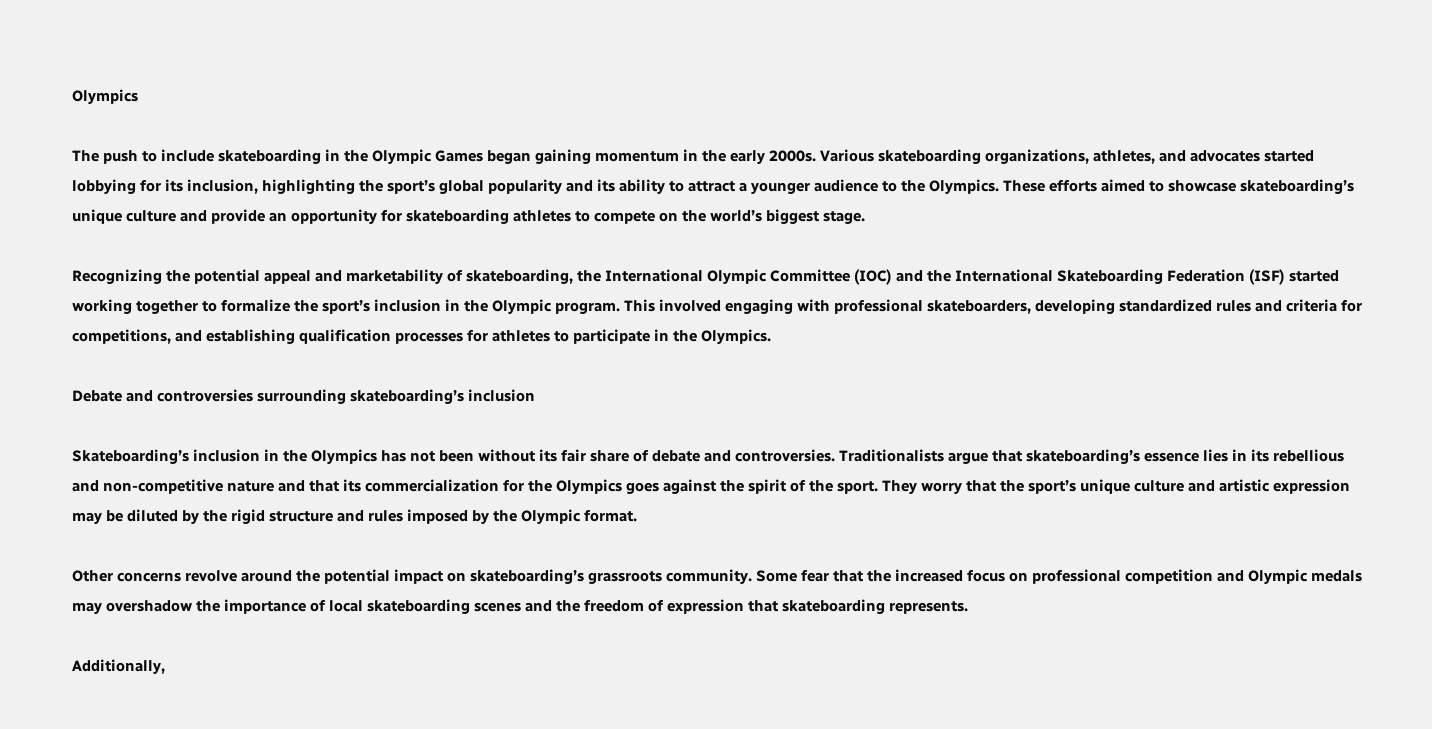Olympics

The push to include skateboarding in the Olympic Games began gaining momentum in the early 2000s. Various skateboarding organizations, athletes, and advocates started lobbying for its inclusion, highlighting the sport’s global popularity and its ability to attract a younger audience to the Olympics. These efforts aimed to showcase skateboarding’s unique culture and provide an opportunity for skateboarding athletes to compete on the world’s biggest stage.

Recognizing the potential appeal and marketability of skateboarding, the International Olympic Committee (IOC) and the International Skateboarding Federation (ISF) started working together to formalize the sport’s inclusion in the Olympic program. This involved engaging with professional skateboarders, developing standardized rules and criteria for competitions, and establishing qualification processes for athletes to participate in the Olympics.

Debate and controversies surrounding skateboarding’s inclusion

Skateboarding’s inclusion in the Olympics has not been without its fair share of debate and controversies. Traditionalists argue that skateboarding’s essence lies in its rebellious and non-competitive nature and that its commercialization for the Olympics goes against the spirit of the sport. They worry that the sport’s unique culture and artistic expression may be diluted by the rigid structure and rules imposed by the Olympic format.

Other concerns revolve around the potential impact on skateboarding’s grassroots community. Some fear that the increased focus on professional competition and Olympic medals may overshadow the importance of local skateboarding scenes and the freedom of expression that skateboarding represents.

Additionally,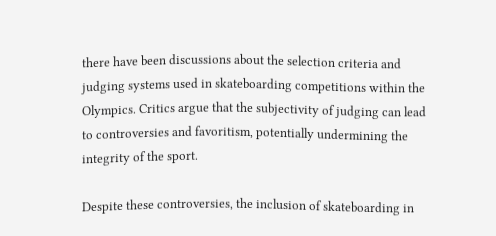there have been discussions about the selection criteria and judging systems used in skateboarding competitions within the Olympics. Critics argue that the subjectivity of judging can lead to controversies and favoritism, potentially undermining the integrity of the sport.

Despite these controversies, the inclusion of skateboarding in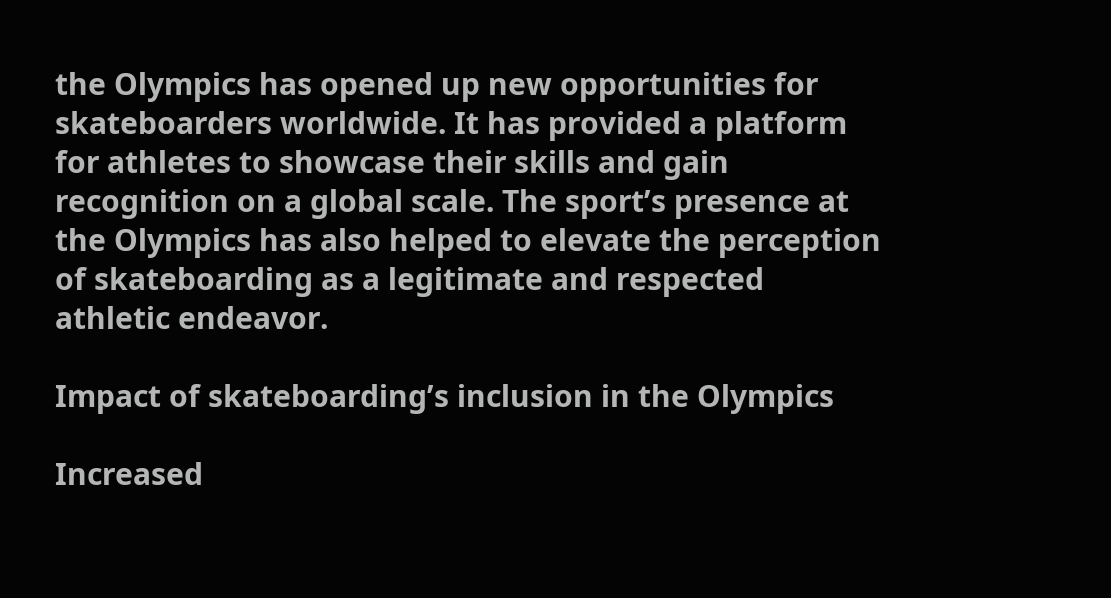the Olympics has opened up new opportunities for skateboarders worldwide. It has provided a platform for athletes to showcase their skills and gain recognition on a global scale. The sport’s presence at the Olympics has also helped to elevate the perception of skateboarding as a legitimate and respected athletic endeavor.

Impact of skateboarding’s inclusion in the Olympics

Increased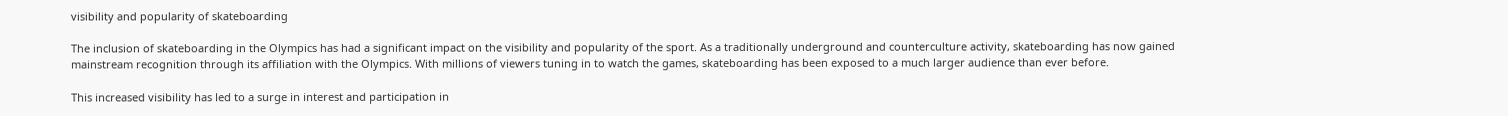visibility and popularity of skateboarding

The inclusion of skateboarding in the Olympics has had a significant impact on the visibility and popularity of the sport. As a traditionally underground and counterculture activity, skateboarding has now gained mainstream recognition through its affiliation with the Olympics. With millions of viewers tuning in to watch the games, skateboarding has been exposed to a much larger audience than ever before.

This increased visibility has led to a surge in interest and participation in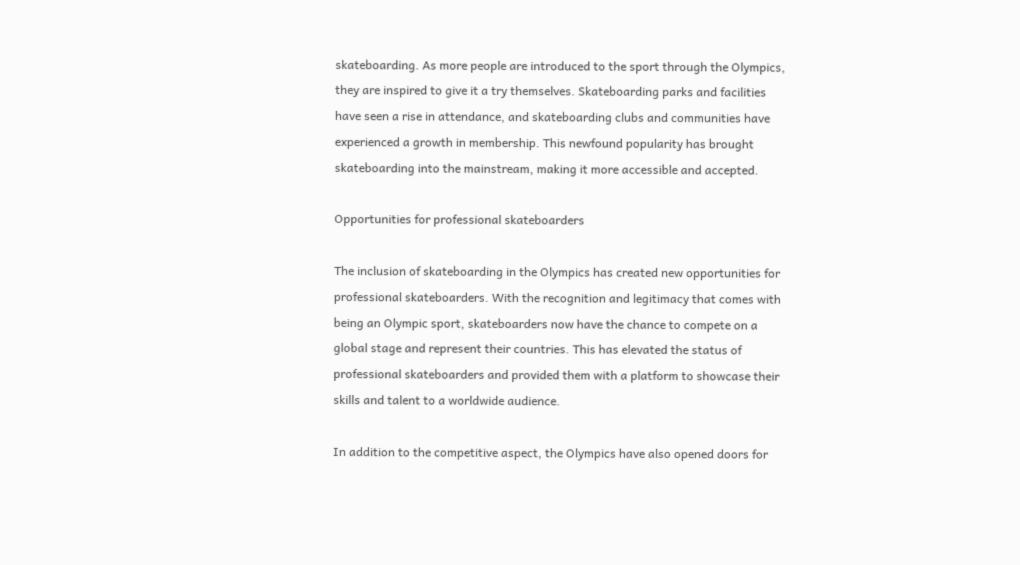skateboarding. As more people are introduced to the sport through the Olympics, they are inspired to give it a try themselves. Skateboarding parks and facilities have seen a rise in attendance, and skateboarding clubs and communities have experienced a growth in membership. This newfound popularity has brought skateboarding into the mainstream, making it more accessible and accepted.

Opportunities for professional skateboarders

The inclusion of skateboarding in the Olympics has created new opportunities for professional skateboarders. With the recognition and legitimacy that comes with being an Olympic sport, skateboarders now have the chance to compete on a global stage and represent their countries. This has elevated the status of professional skateboarders and provided them with a platform to showcase their skills and talent to a worldwide audience.

In addition to the competitive aspect, the Olympics have also opened doors for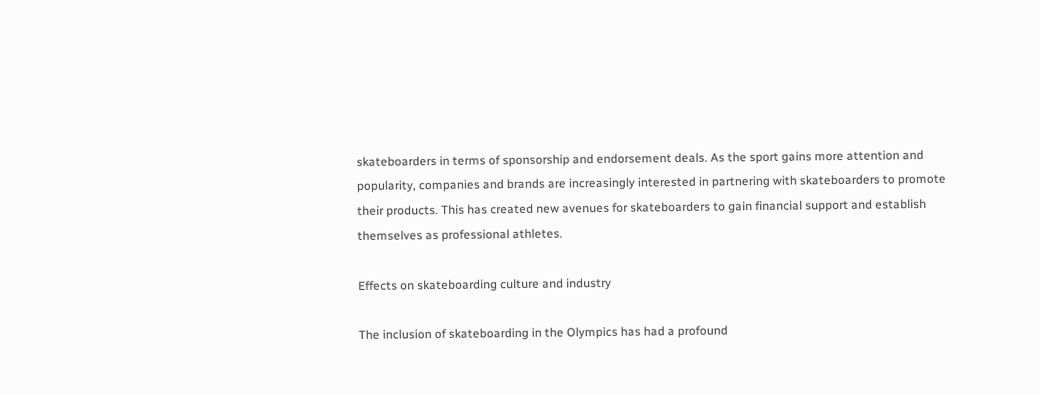skateboarders in terms of sponsorship and endorsement deals. As the sport gains more attention and popularity, companies and brands are increasingly interested in partnering with skateboarders to promote their products. This has created new avenues for skateboarders to gain financial support and establish themselves as professional athletes.

Effects on skateboarding culture and industry

The inclusion of skateboarding in the Olympics has had a profound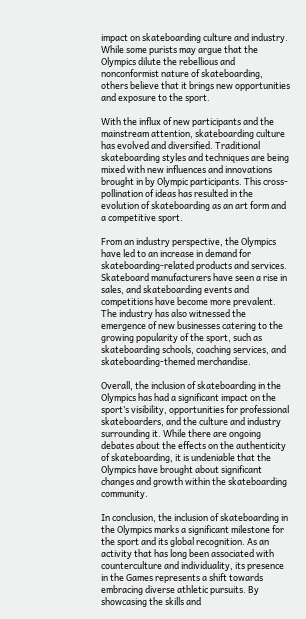impact on skateboarding culture and industry. While some purists may argue that the Olympics dilute the rebellious and nonconformist nature of skateboarding, others believe that it brings new opportunities and exposure to the sport.

With the influx of new participants and the mainstream attention, skateboarding culture has evolved and diversified. Traditional skateboarding styles and techniques are being mixed with new influences and innovations brought in by Olympic participants. This cross-pollination of ideas has resulted in the evolution of skateboarding as an art form and a competitive sport.

From an industry perspective, the Olympics have led to an increase in demand for skateboarding-related products and services. Skateboard manufacturers have seen a rise in sales, and skateboarding events and competitions have become more prevalent. The industry has also witnessed the emergence of new businesses catering to the growing popularity of the sport, such as skateboarding schools, coaching services, and skateboarding-themed merchandise.

Overall, the inclusion of skateboarding in the Olympics has had a significant impact on the sport’s visibility, opportunities for professional skateboarders, and the culture and industry surrounding it. While there are ongoing debates about the effects on the authenticity of skateboarding, it is undeniable that the Olympics have brought about significant changes and growth within the skateboarding community.

In conclusion, the inclusion of skateboarding in the Olympics marks a significant milestone for the sport and its global recognition. As an activity that has long been associated with counterculture and individuality, its presence in the Games represents a shift towards embracing diverse athletic pursuits. By showcasing the skills and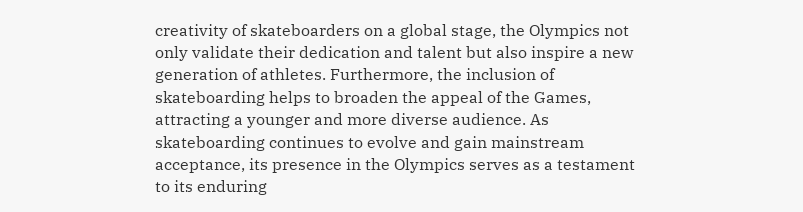creativity of skateboarders on a global stage, the Olympics not only validate their dedication and talent but also inspire a new generation of athletes. Furthermore, the inclusion of skateboarding helps to broaden the appeal of the Games, attracting a younger and more diverse audience. As skateboarding continues to evolve and gain mainstream acceptance, its presence in the Olympics serves as a testament to its enduring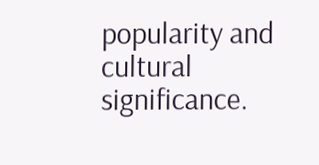popularity and cultural significance.